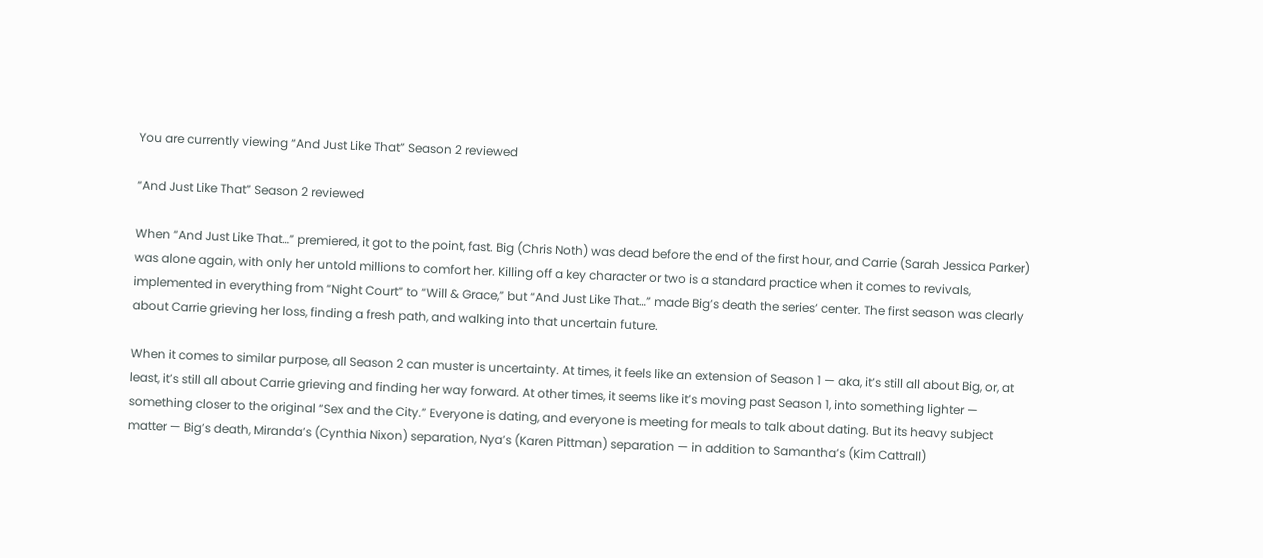You are currently viewing “And Just Like That” Season 2 reviewed

“And Just Like That” Season 2 reviewed

When “And Just Like That…” premiered, it got to the point, fast. Big (Chris Noth) was dead before the end of the first hour, and Carrie (Sarah Jessica Parker) was alone again, with only her untold millions to comfort her. Killing off a key character or two is a standard practice when it comes to revivals, implemented in everything from “Night Court” to “Will & Grace,” but “And Just Like That…” made Big’s death the series’ center. The first season was clearly about Carrie grieving her loss, finding a fresh path, and walking into that uncertain future.

When it comes to similar purpose, all Season 2 can muster is uncertainty. At times, it feels like an extension of Season 1 — aka, it’s still all about Big, or, at least, it’s still all about Carrie grieving and finding her way forward. At other times, it seems like it’s moving past Season 1, into something lighter — something closer to the original “Sex and the City.” Everyone is dating, and everyone is meeting for meals to talk about dating. But its heavy subject matter — Big’s death, Miranda’s (Cynthia Nixon) separation, Nya’s (Karen Pittman) separation — in addition to Samantha’s (Kim Cattrall)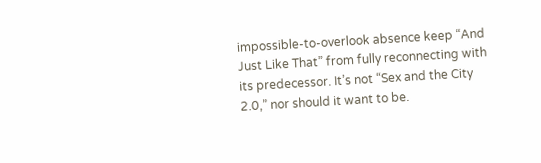impossible-to-overlook absence keep “And Just Like That” from fully reconnecting with its predecessor. It’s not “Sex and the City 2.0,” nor should it want to be.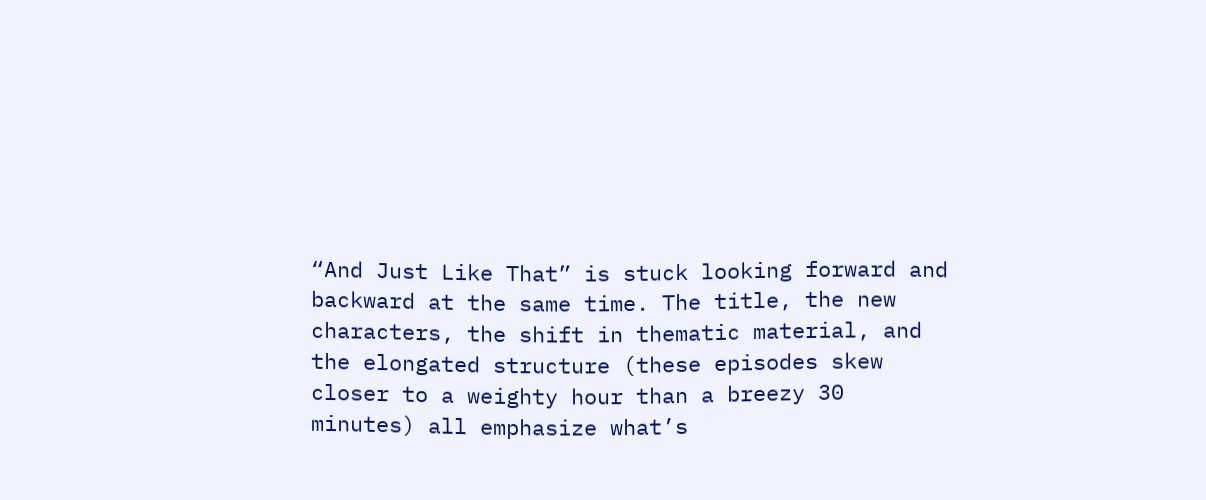“And Just Like That” is stuck looking forward and backward at the same time. The title, the new characters, the shift in thematic material, and the elongated structure (these episodes skew closer to a weighty hour than a breezy 30 minutes) all emphasize what’s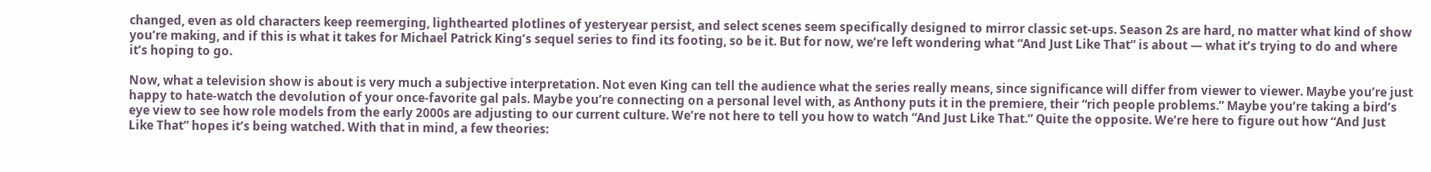changed, even as old characters keep reemerging, lighthearted plotlines of yesteryear persist, and select scenes seem specifically designed to mirror classic set-ups. Season 2s are hard, no matter what kind of show you’re making, and if this is what it takes for Michael Patrick King’s sequel series to find its footing, so be it. But for now, we’re left wondering what “And Just Like That” is about — what it’s trying to do and where it’s hoping to go.

Now, what a television show is about is very much a subjective interpretation. Not even King can tell the audience what the series really means, since significance will differ from viewer to viewer. Maybe you’re just happy to hate-watch the devolution of your once-favorite gal pals. Maybe you’re connecting on a personal level with, as Anthony puts it in the premiere, their “rich people problems.” Maybe you’re taking a bird’s eye view to see how role models from the early 2000s are adjusting to our current culture. We’re not here to tell you how to watch “And Just Like That.” Quite the opposite. We’re here to figure out how “And Just Like That” hopes it’s being watched. With that in mind, a few theories: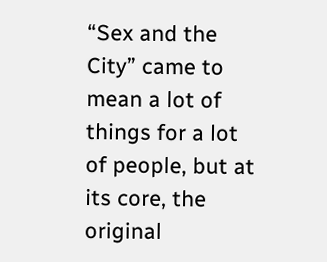“Sex and the City” came to mean a lot of things for a lot of people, but at its core, the original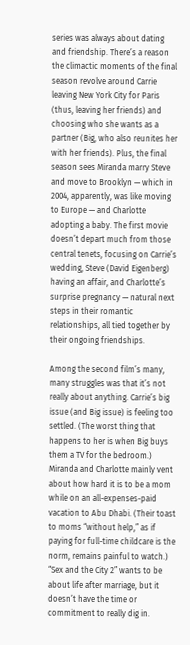series was always about dating and friendship. There’s a reason the climactic moments of the final season revolve around Carrie leaving New York City for Paris (thus, leaving her friends) and choosing who she wants as a partner (Big, who also reunites her with her friends). Plus, the final season sees Miranda marry Steve and move to Brooklyn — which in 2004, apparently, was like moving to Europe — and Charlotte adopting a baby. The first movie doesn’t depart much from those central tenets, focusing on Carrie’s wedding, Steve (David Eigenberg) having an affair, and Charlotte’s surprise pregnancy — natural next steps in their romantic relationships, all tied together by their ongoing friendships.

Among the second film’s many, many struggles was that it’s not really about anything. Carrie’s big issue (and Big issue) is feeling too settled. (The worst thing that happens to her is when Big buys them a TV for the bedroom.) Miranda and Charlotte mainly vent about how hard it is to be a mom while on an all-expenses-paid vacation to Abu Dhabi. (Their toast to moms “without help,” as if paying for full-time childcare is the norm, remains painful to watch.) “Sex and the City 2” wants to be about life after marriage, but it doesn’t have the time or commitment to really dig in.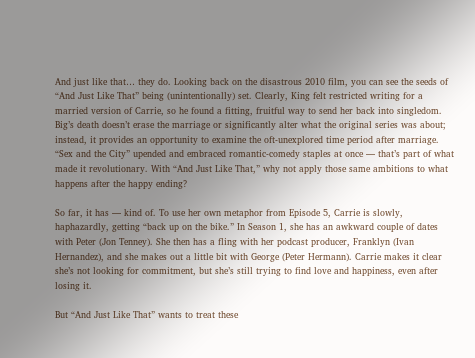And just like that… they do. Looking back on the disastrous 2010 film, you can see the seeds of “And Just Like That” being (unintentionally) set. Clearly, King felt restricted writing for a married version of Carrie, so he found a fitting, fruitful way to send her back into singledom. Big’s death doesn’t erase the marriage or significantly alter what the original series was about; instead, it provides an opportunity to examine the oft-unexplored time period after marriage. “Sex and the City” upended and embraced romantic-comedy staples at once — that’s part of what made it revolutionary. With “And Just Like That,” why not apply those same ambitions to what happens after the happy ending?

So far, it has — kind of. To use her own metaphor from Episode 5, Carrie is slowly, haphazardly, getting “back up on the bike.” In Season 1, she has an awkward couple of dates with Peter (Jon Tenney). She then has a fling with her podcast producer, Franklyn (Ivan Hernandez), and she makes out a little bit with George (Peter Hermann). Carrie makes it clear she’s not looking for commitment, but she’s still trying to find love and happiness, even after losing it.

But “And Just Like That” wants to treat these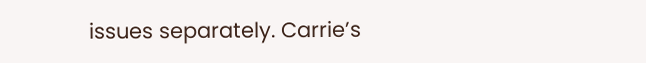issues separately. Carrie’s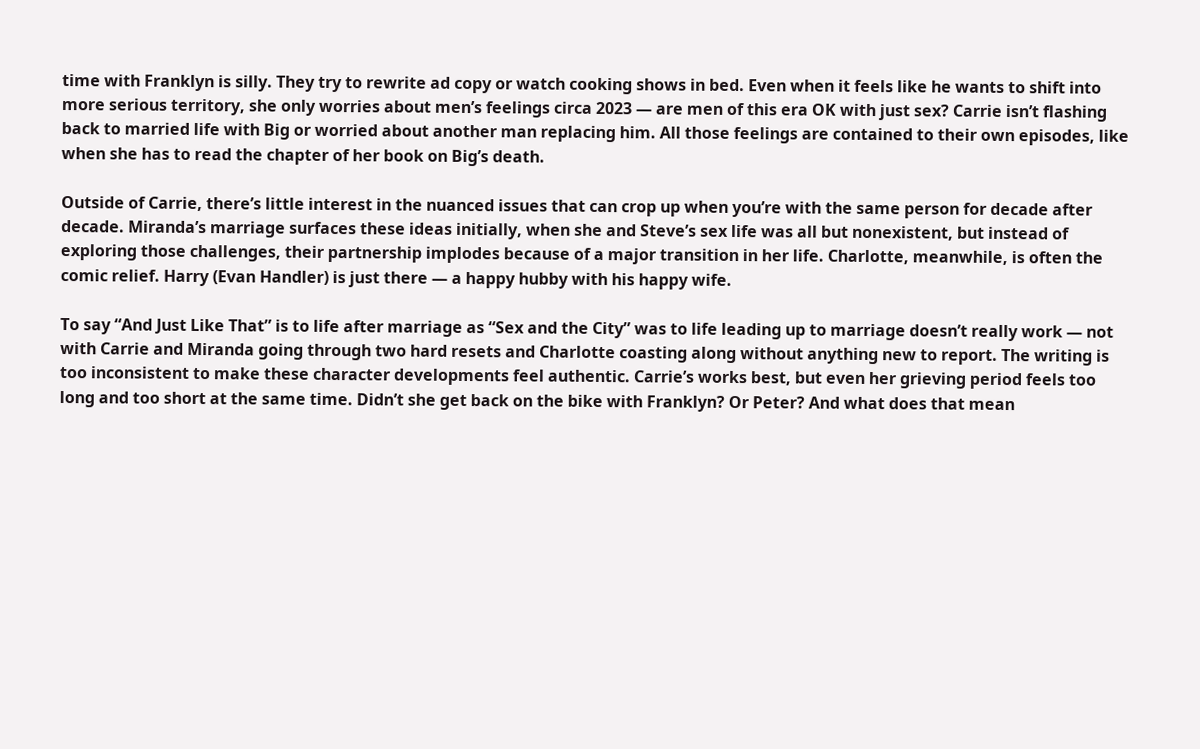time with Franklyn is silly. They try to rewrite ad copy or watch cooking shows in bed. Even when it feels like he wants to shift into more serious territory, she only worries about men’s feelings circa 2023 — are men of this era OK with just sex? Carrie isn’t flashing back to married life with Big or worried about another man replacing him. All those feelings are contained to their own episodes, like when she has to read the chapter of her book on Big’s death.

Outside of Carrie, there’s little interest in the nuanced issues that can crop up when you’re with the same person for decade after decade. Miranda’s marriage surfaces these ideas initially, when she and Steve’s sex life was all but nonexistent, but instead of exploring those challenges, their partnership implodes because of a major transition in her life. Charlotte, meanwhile, is often the comic relief. Harry (Evan Handler) is just there — a happy hubby with his happy wife.

To say “And Just Like That” is to life after marriage as “Sex and the City” was to life leading up to marriage doesn’t really work — not with Carrie and Miranda going through two hard resets and Charlotte coasting along without anything new to report. The writing is too inconsistent to make these character developments feel authentic. Carrie’s works best, but even her grieving period feels too long and too short at the same time. Didn’t she get back on the bike with Franklyn? Or Peter? And what does that mean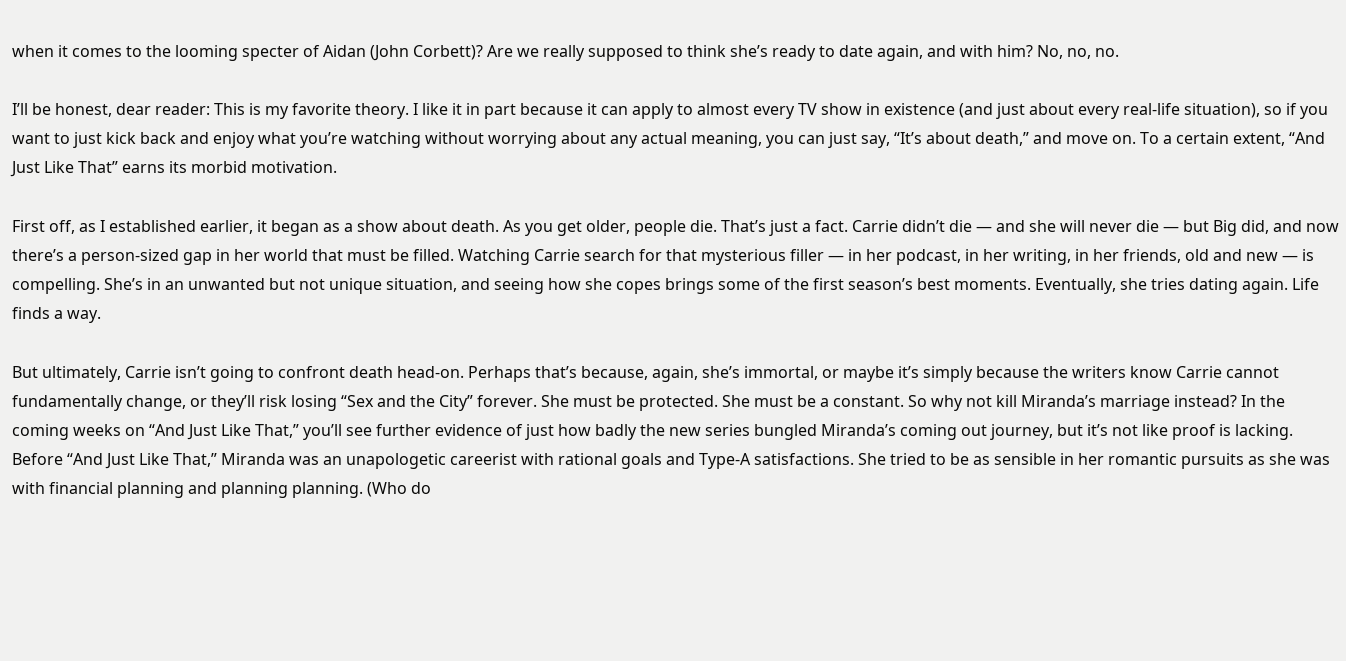when it comes to the looming specter of Aidan (John Corbett)? Are we really supposed to think she’s ready to date again, and with him? No, no, no.

I’ll be honest, dear reader: This is my favorite theory. I like it in part because it can apply to almost every TV show in existence (and just about every real-life situation), so if you want to just kick back and enjoy what you’re watching without worrying about any actual meaning, you can just say, “It’s about death,” and move on. To a certain extent, “And Just Like That” earns its morbid motivation.

First off, as I established earlier, it began as a show about death. As you get older, people die. That’s just a fact. Carrie didn’t die — and she will never die — but Big did, and now there’s a person-sized gap in her world that must be filled. Watching Carrie search for that mysterious filler — in her podcast, in her writing, in her friends, old and new — is compelling. She’s in an unwanted but not unique situation, and seeing how she copes brings some of the first season’s best moments. Eventually, she tries dating again. Life finds a way.

But ultimately, Carrie isn’t going to confront death head-on. Perhaps that’s because, again, she’s immortal, or maybe it’s simply because the writers know Carrie cannot fundamentally change, or they’ll risk losing “Sex and the City” forever. She must be protected. She must be a constant. So why not kill Miranda’s marriage instead? In the coming weeks on “And Just Like That,” you’ll see further evidence of just how badly the new series bungled Miranda’s coming out journey, but it’s not like proof is lacking. Before “And Just Like That,” Miranda was an unapologetic careerist with rational goals and Type-A satisfactions. She tried to be as sensible in her romantic pursuits as she was with financial planning and planning planning. (Who do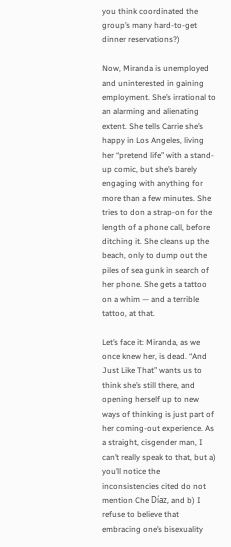you think coordinated the group’s many hard-to-get dinner reservations?)

Now, Miranda is unemployed and uninterested in gaining employment. She’s irrational to an alarming and alienating extent. She tells Carrie she’s happy in Los Angeles, living her “pretend life” with a stand-up comic, but she’s barely engaging with anything for more than a few minutes. She tries to don a strap-on for the length of a phone call, before ditching it. She cleans up the beach, only to dump out the piles of sea gunk in search of her phone. She gets a tattoo on a whim — and a terrible tattoo, at that.

Let’s face it: Miranda, as we once knew her, is dead. “And Just Like That” wants us to think she’s still there, and opening herself up to new ways of thinking is just part of her coming-out experience. As a straight, cisgender man, I can’t really speak to that, but a) you’ll notice the inconsistencies cited do not mention Che Díaz, and b) I refuse to believe that embracing one’s bisexuality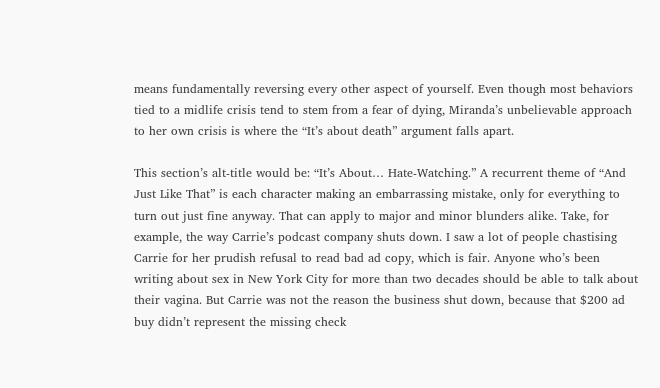means fundamentally reversing every other aspect of yourself. Even though most behaviors tied to a midlife crisis tend to stem from a fear of dying, Miranda’s unbelievable approach to her own crisis is where the “It’s about death” argument falls apart.

This section’s alt-title would be: “It’s About… Hate-Watching.” A recurrent theme of “And Just Like That” is each character making an embarrassing mistake, only for everything to turn out just fine anyway. That can apply to major and minor blunders alike. Take, for example, the way Carrie’s podcast company shuts down. I saw a lot of people chastising Carrie for her prudish refusal to read bad ad copy, which is fair. Anyone who’s been writing about sex in New York City for more than two decades should be able to talk about their vagina. But Carrie was not the reason the business shut down, because that $200 ad buy didn’t represent the missing check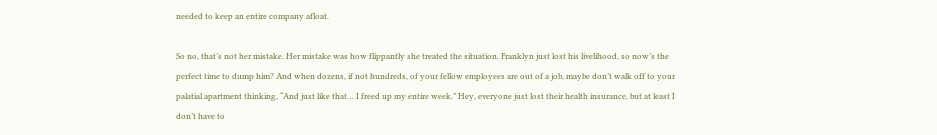needed to keep an entire company afloat.

So no, that’s not her mistake. Her mistake was how flippantly she treated the situation. Franklyn just lost his livelihood, so now’s the perfect time to dump him? And when dozens, if not hundreds, of your fellow employees are out of a job, maybe don’t walk off to your palatial apartment thinking, “And just like that… I freed up my entire week.” Hey, everyone just lost their health insurance, but at least I don’t have to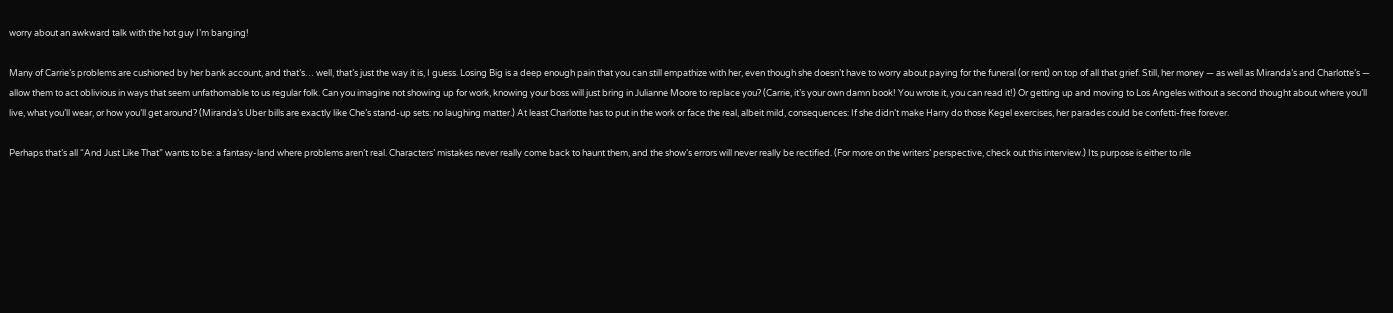worry about an awkward talk with the hot guy I’m banging!

Many of Carrie’s problems are cushioned by her bank account, and that’s… well, that’s just the way it is, I guess. Losing Big is a deep enough pain that you can still empathize with her, even though she doesn’t have to worry about paying for the funeral (or rent) on top of all that grief. Still, her money — as well as Miranda’s and Charlotte’s — allow them to act oblivious in ways that seem unfathomable to us regular folk. Can you imagine not showing up for work, knowing your boss will just bring in Julianne Moore to replace you? (Carrie, it’s your own damn book! You wrote it, you can read it!) Or getting up and moving to Los Angeles without a second thought about where you’ll live, what you’ll wear, or how you’ll get around? (Miranda’s Uber bills are exactly like Che’s stand-up sets: no laughing matter.) At least Charlotte has to put in the work or face the real, albeit mild, consequences: If she didn’t make Harry do those Kegel exercises, her parades could be confetti-free forever.

Perhaps that’s all “And Just Like That” wants to be: a fantasy-land where problems aren’t real. Characters’ mistakes never really come back to haunt them, and the show’s errors will never really be rectified. (For more on the writers’ perspective, check out this interview.) Its purpose is either to rile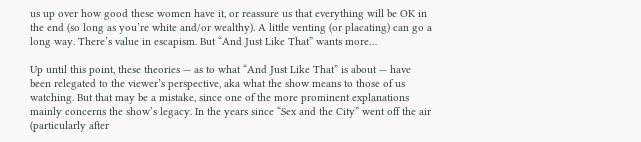us up over how good these women have it, or reassure us that everything will be OK in the end (so long as you’re white and/or wealthy). A little venting (or placating) can go a long way. There’s value in escapism. But “And Just Like That” wants more…

Up until this point, these theories — as to what “And Just Like That” is about — have been relegated to the viewer’s perspective, aka what the show means to those of us watching. But that may be a mistake, since one of the more prominent explanations mainly concerns the show’s legacy. In the years since “Sex and the City” went off the air (particularly after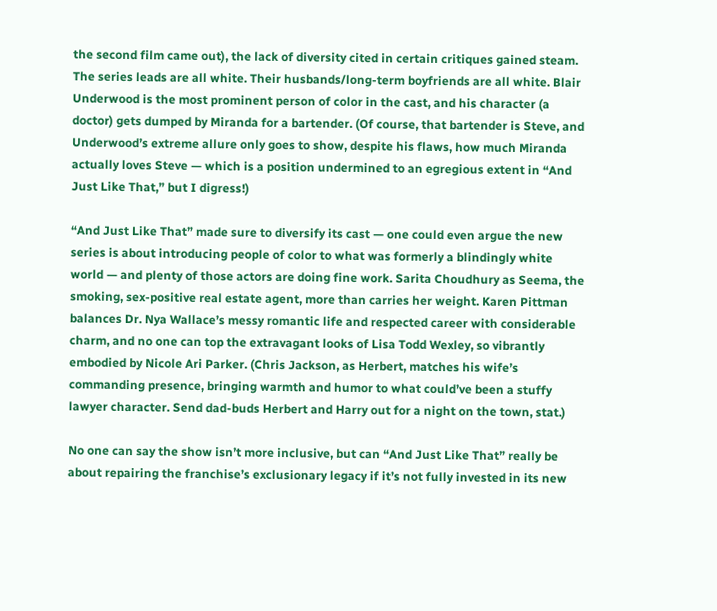the second film came out), the lack of diversity cited in certain critiques gained steam. The series leads are all white. Their husbands/long-term boyfriends are all white. Blair Underwood is the most prominent person of color in the cast, and his character (a doctor) gets dumped by Miranda for a bartender. (Of course, that bartender is Steve, and Underwood’s extreme allure only goes to show, despite his flaws, how much Miranda actually loves Steve — which is a position undermined to an egregious extent in “And Just Like That,” but I digress!)

“And Just Like That” made sure to diversify its cast — one could even argue the new series is about introducing people of color to what was formerly a blindingly white world — and plenty of those actors are doing fine work. Sarita Choudhury as Seema, the smoking, sex-positive real estate agent, more than carries her weight. Karen Pittman balances Dr. Nya Wallace’s messy romantic life and respected career with considerable charm, and no one can top the extravagant looks of Lisa Todd Wexley, so vibrantly embodied by Nicole Ari Parker. (Chris Jackson, as Herbert, matches his wife’s commanding presence, bringing warmth and humor to what could’ve been a stuffy lawyer character. Send dad-buds Herbert and Harry out for a night on the town, stat.)

No one can say the show isn’t more inclusive, but can “And Just Like That” really be about repairing the franchise’s exclusionary legacy if it’s not fully invested in its new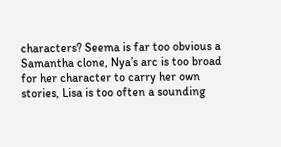characters? Seema is far too obvious a Samantha clone, Nya’s arc is too broad for her character to carry her own stories, Lisa is too often a sounding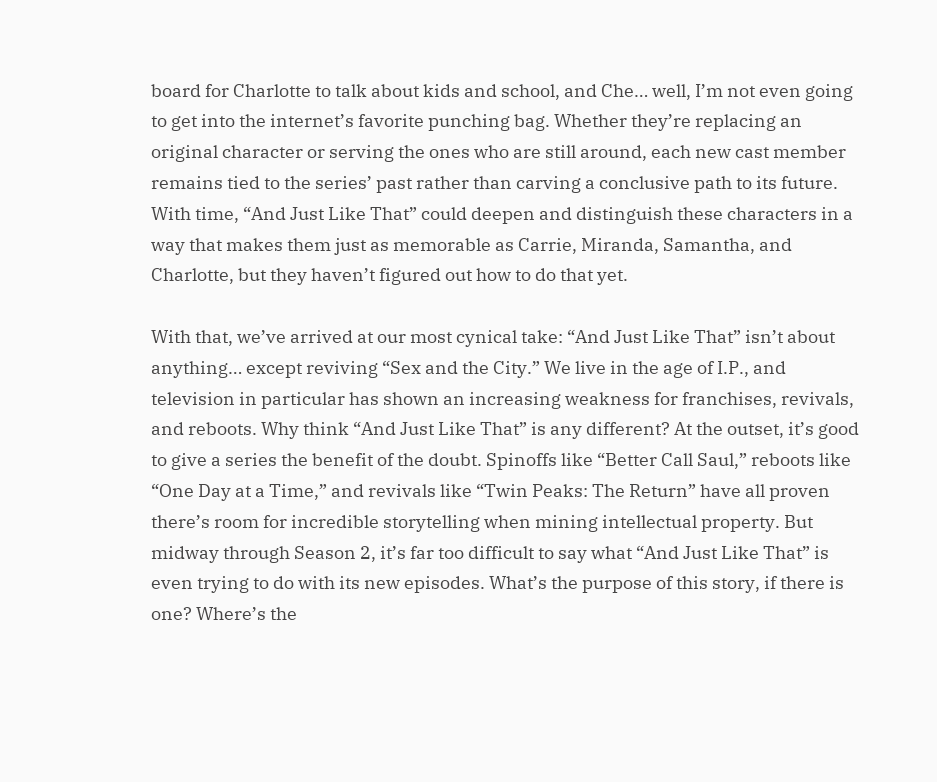board for Charlotte to talk about kids and school, and Che… well, I’m not even going to get into the internet’s favorite punching bag. Whether they’re replacing an original character or serving the ones who are still around, each new cast member remains tied to the series’ past rather than carving a conclusive path to its future. With time, “And Just Like That” could deepen and distinguish these characters in a way that makes them just as memorable as Carrie, Miranda, Samantha, and Charlotte, but they haven’t figured out how to do that yet.

With that, we’ve arrived at our most cynical take: “And Just Like That” isn’t about anything… except reviving “Sex and the City.” We live in the age of I.P., and television in particular has shown an increasing weakness for franchises, revivals, and reboots. Why think “And Just Like That” is any different? At the outset, it’s good to give a series the benefit of the doubt. Spinoffs like “Better Call Saul,” reboots like “One Day at a Time,” and revivals like “Twin Peaks: The Return” have all proven there’s room for incredible storytelling when mining intellectual property. But midway through Season 2, it’s far too difficult to say what “And Just Like That” is even trying to do with its new episodes. What’s the purpose of this story, if there is one? Where’s the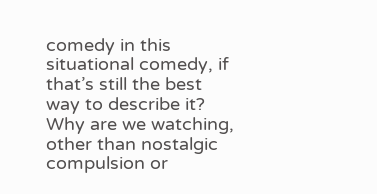comedy in this situational comedy, if that’s still the best way to describe it? Why are we watching, other than nostalgic compulsion or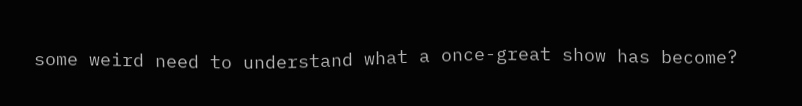some weird need to understand what a once-great show has become?